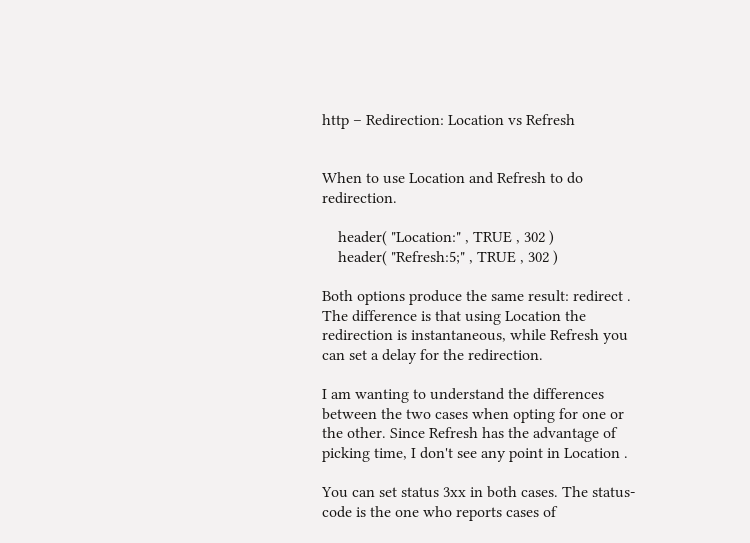http – Redirection: Location vs Refresh


When to use Location and Refresh to do redirection.

    header( "Location:" , TRUE , 302 )
    header( "Refresh:5;" , TRUE , 302 )

Both options produce the same result: redirect . The difference is that using Location the redirection is instantaneous, while Refresh you can set a delay for the redirection.

I am wanting to understand the differences between the two cases when opting for one or the other. Since Refresh has the advantage of picking time, I don't see any point in Location .

You can set status 3xx in both cases. The status-code is the one who reports cases of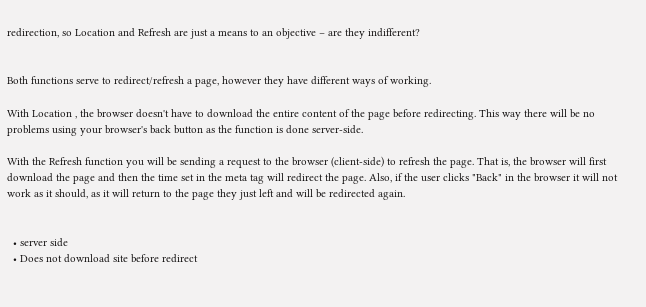redirection, so Location and Refresh are just a means to an objective – are they indifferent?


Both functions serve to redirect/refresh a page, however they have different ways of working.

With Location , the browser doesn't have to download the entire content of the page before redirecting. This way there will be no problems using your browser's back button as the function is done server-side.

With the Refresh function you will be sending a request to the browser (client-side) to refresh the page. That is, the browser will first download the page and then the time set in the meta tag will redirect the page. Also, if the user clicks "Back" in the browser it will not work as it should, as it will return to the page they just left and will be redirected again.


  • server side
  • Does not download site before redirect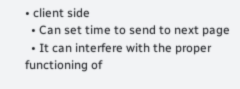• client side
  • Can set time to send to next page
  • It can interfere with the proper functioning of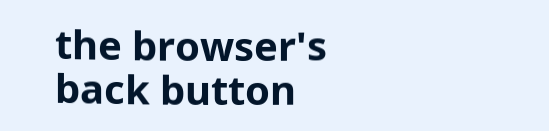the browser's back button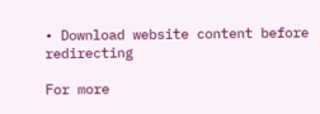• Download website content before redirecting

For more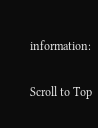information:

Scroll to Top